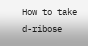How to take d-ribose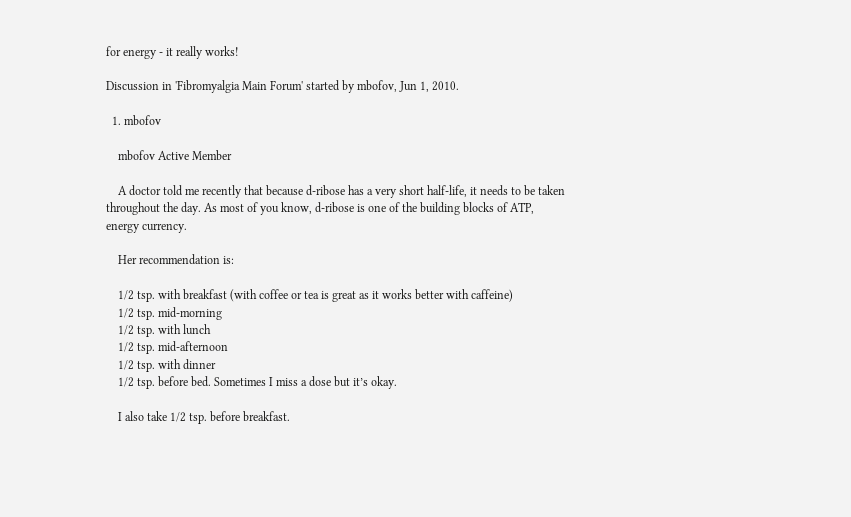for energy - it really works!

Discussion in 'Fibromyalgia Main Forum' started by mbofov, Jun 1, 2010.

  1. mbofov

    mbofov Active Member

    A doctor told me recently that because d-ribose has a very short half-life, it needs to be taken throughout the day. As most of you know, d-ribose is one of the building blocks of ATP, energy currency.

    Her recommendation is:

    1/2 tsp. with breakfast (with coffee or tea is great as it works better with caffeine)
    1/2 tsp. mid-morning
    1/2 tsp. with lunch
    1/2 tsp. mid-afternoon
    1/2 tsp. with dinner
    1/2 tsp. before bed. Sometimes I miss a dose but it’s okay.

    I also take 1/2 tsp. before breakfast.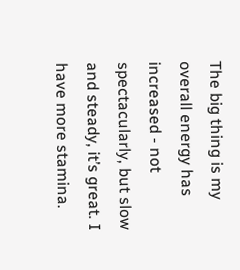The big thing is my overall energy has increased - not spectacularly, but slow and steady, it’s great. I have more stamina.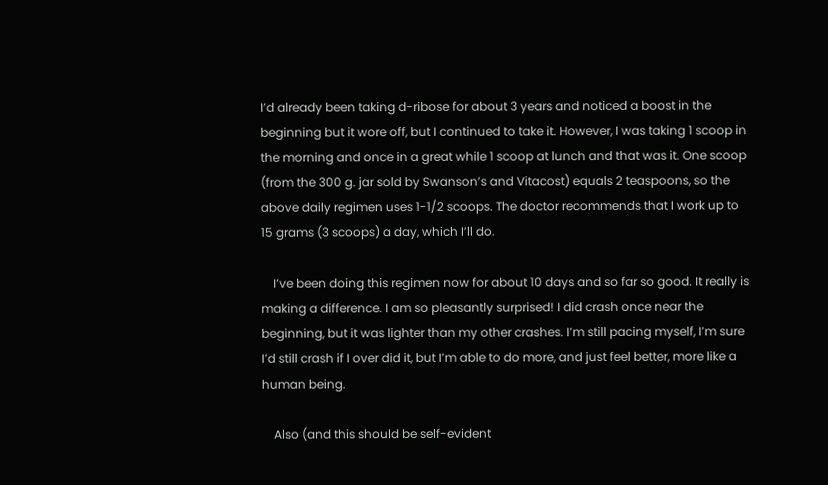I’d already been taking d-ribose for about 3 years and noticed a boost in the beginning but it wore off, but I continued to take it. However, I was taking 1 scoop in the morning and once in a great while 1 scoop at lunch and that was it. One scoop (from the 300 g. jar sold by Swanson’s and Vitacost) equals 2 teaspoons, so the above daily regimen uses 1-1/2 scoops. The doctor recommends that I work up to 15 grams (3 scoops) a day, which I’ll do.

    I’ve been doing this regimen now for about 10 days and so far so good. It really is making a difference. I am so pleasantly surprised! I did crash once near the beginning, but it was lighter than my other crashes. I’m still pacing myself, I’m sure I’d still crash if I over did it, but I’m able to do more, and just feel better, more like a human being.

    Also (and this should be self-evident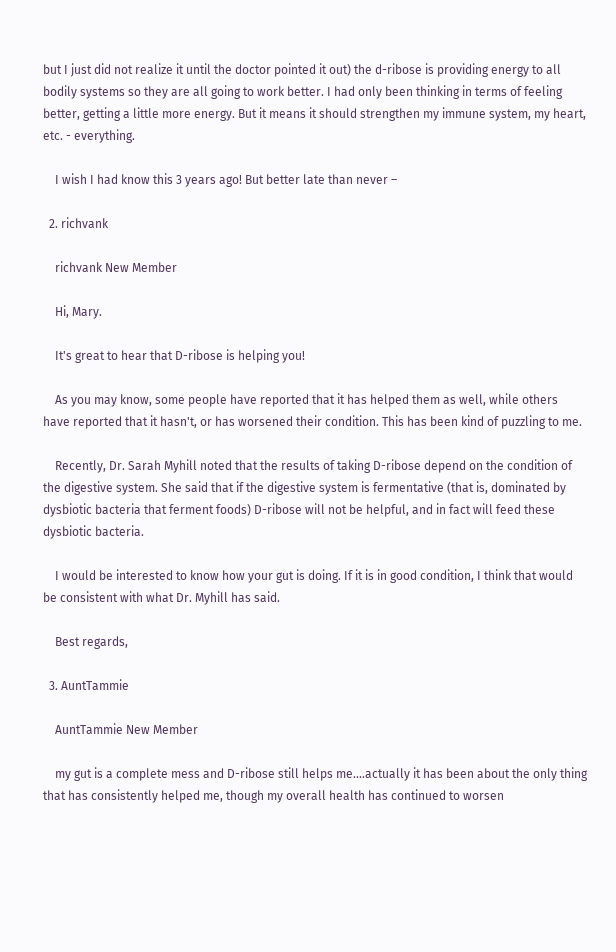but I just did not realize it until the doctor pointed it out) the d-ribose is providing energy to all bodily systems so they are all going to work better. I had only been thinking in terms of feeling better, getting a little more energy. But it means it should strengthen my immune system, my heart, etc. - everything.

    I wish I had know this 3 years ago! But better late than never –

  2. richvank

    richvank New Member

    Hi, Mary.

    It's great to hear that D-ribose is helping you!

    As you may know, some people have reported that it has helped them as well, while others have reported that it hasn't, or has worsened their condition. This has been kind of puzzling to me.

    Recently, Dr. Sarah Myhill noted that the results of taking D-ribose depend on the condition of the digestive system. She said that if the digestive system is fermentative (that is, dominated by dysbiotic bacteria that ferment foods) D-ribose will not be helpful, and in fact will feed these dysbiotic bacteria.

    I would be interested to know how your gut is doing. If it is in good condition, I think that would be consistent with what Dr. Myhill has said.

    Best regards,

  3. AuntTammie

    AuntTammie New Member

    my gut is a complete mess and D-ribose still helps me....actually it has been about the only thing that has consistently helped me, though my overall health has continued to worsen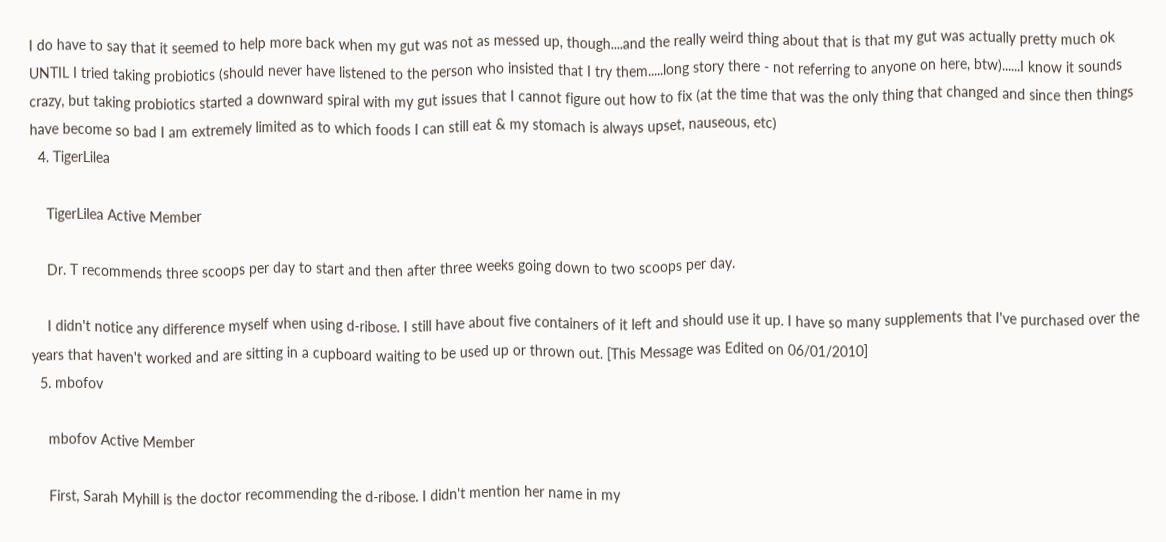I do have to say that it seemed to help more back when my gut was not as messed up, though....and the really weird thing about that is that my gut was actually pretty much ok UNTIL I tried taking probiotics (should never have listened to the person who insisted that I try them.....long story there - not referring to anyone on here, btw)......I know it sounds crazy, but taking probiotics started a downward spiral with my gut issues that I cannot figure out how to fix (at the time that was the only thing that changed and since then things have become so bad I am extremely limited as to which foods I can still eat & my stomach is always upset, nauseous, etc)
  4. TigerLilea

    TigerLilea Active Member

    Dr. T recommends three scoops per day to start and then after three weeks going down to two scoops per day.

    I didn't notice any difference myself when using d-ribose. I still have about five containers of it left and should use it up. I have so many supplements that I've purchased over the years that haven't worked and are sitting in a cupboard waiting to be used up or thrown out. [This Message was Edited on 06/01/2010]
  5. mbofov

    mbofov Active Member

    First, Sarah Myhill is the doctor recommending the d-ribose. I didn't mention her name in my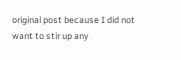original post because I did not want to stir up any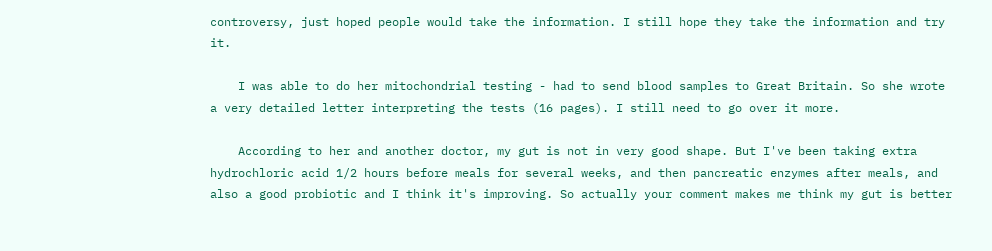controversy, just hoped people would take the information. I still hope they take the information and try it.

    I was able to do her mitochondrial testing - had to send blood samples to Great Britain. So she wrote a very detailed letter interpreting the tests (16 pages). I still need to go over it more.

    According to her and another doctor, my gut is not in very good shape. But I've been taking extra hydrochloric acid 1/2 hours before meals for several weeks, and then pancreatic enzymes after meals, and also a good probiotic and I think it's improving. So actually your comment makes me think my gut is better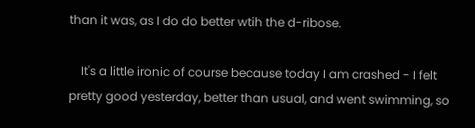than it was, as I do do better wtih the d-ribose.

    It's a little ironic of course because today I am crashed - I felt pretty good yesterday, better than usual, and went swimming, so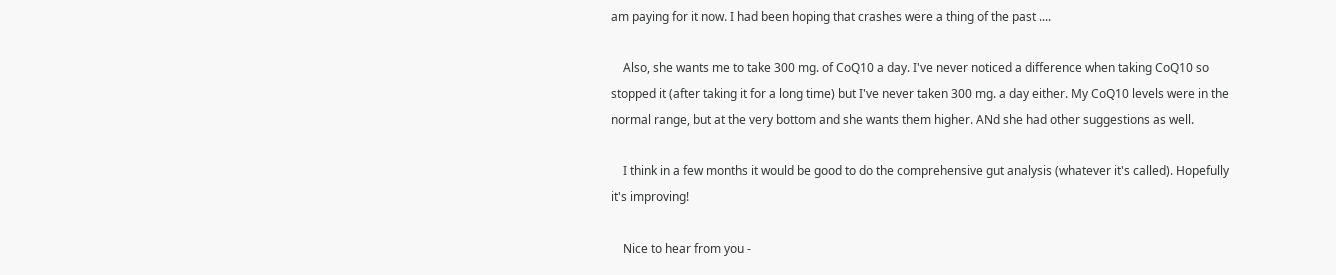am paying for it now. I had been hoping that crashes were a thing of the past ....

    Also, she wants me to take 300 mg. of CoQ10 a day. I've never noticed a difference when taking CoQ10 so stopped it (after taking it for a long time) but I've never taken 300 mg. a day either. My CoQ10 levels were in the normal range, but at the very bottom and she wants them higher. ANd she had other suggestions as well.

    I think in a few months it would be good to do the comprehensive gut analysis (whatever it's called). Hopefully it's improving!

    Nice to hear from you -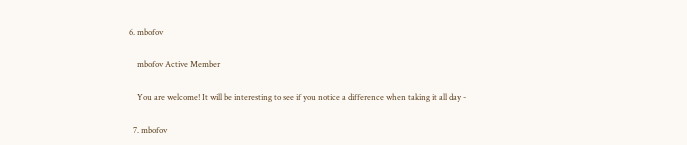6. mbofov

    mbofov Active Member

    You are welcome! It will be interesting to see if you notice a difference when taking it all day -

  7. mbofov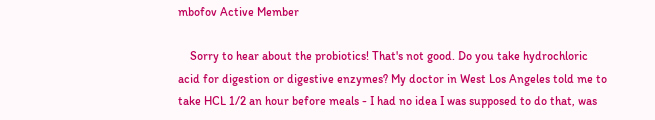mbofov Active Member

    Sorry to hear about the probiotics! That's not good. Do you take hydrochloric acid for digestion or digestive enzymes? My doctor in West Los Angeles told me to take HCL 1/2 an hour before meals - I had no idea I was supposed to do that, was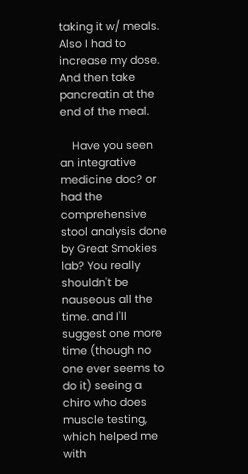taking it w/ meals. Also I had to increase my dose. And then take pancreatin at the end of the meal.

    Have you seen an integrative medicine doc? or had the comprehensive stool analysis done by Great Smokies lab? You really shouldn't be nauseous all the time. and I'll suggest one more time (though no one ever seems to do it) seeing a chiro who does muscle testing, which helped me with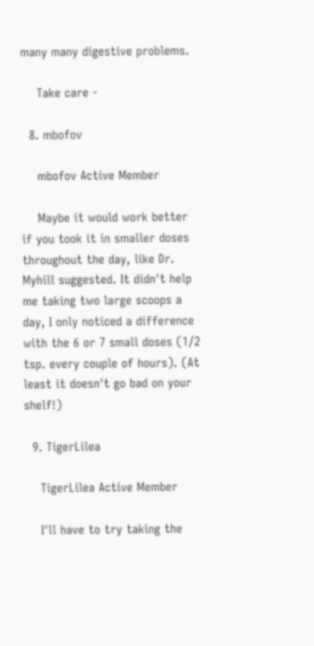many many digestive problems.

    Take care -

  8. mbofov

    mbofov Active Member

    Maybe it would work better if you took it in smaller doses throughout the day, like Dr. Myhill suggested. It didn't help me taking two large scoops a day, I only noticed a difference with the 6 or 7 small doses (1/2 tsp. every couple of hours). (At least it doesn't go bad on your shelf!)

  9. TigerLilea

    TigerLilea Active Member

    I'll have to try taking the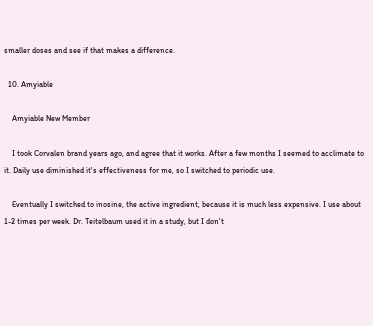smaller doses and see if that makes a difference.

  10. Amyiable

    Amyiable New Member

    I took Corvalen brand years ago, and agree that it works. After a few months I seemed to acclimate to it. Daily use diminished it's effectiveness for me, so I switched to periodic use.

    Eventually I switched to inosine, the active ingredient, because it is much less expensive. I use about 1-2 times per week. Dr. Teitelbaum used it in a study, but I don't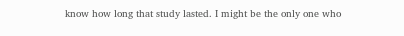know how long that study lasted. I might be the only one who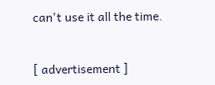can't use it all the time.


[ advertisement ]